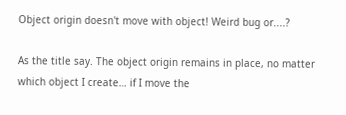Object origin doesn't move with object! Weird bug or....?

As the title say. The object origin remains in place, no matter which object I create… if I move the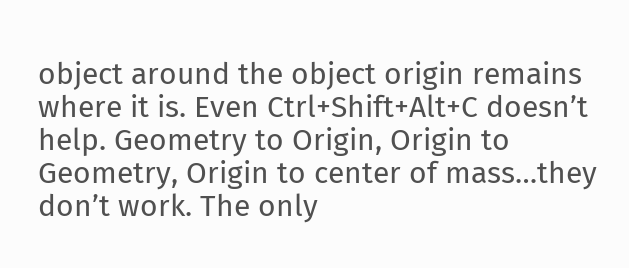object around the object origin remains where it is. Even Ctrl+Shift+Alt+C doesn’t help. Geometry to Origin, Origin to Geometry, Origin to center of mass…they don’t work. The only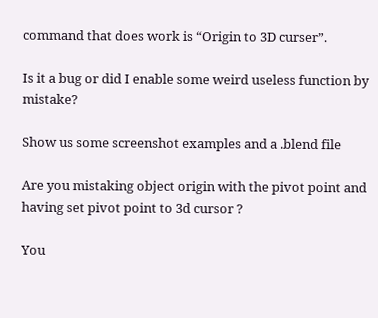command that does work is “Origin to 3D curser”.

Is it a bug or did I enable some weird useless function by mistake?

Show us some screenshot examples and a .blend file

Are you mistaking object origin with the pivot point and having set pivot point to 3d cursor ?

You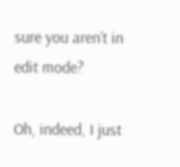sure you aren’t in edit mode?

Oh, indeed, I just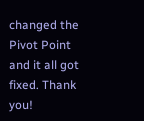changed the Pivot Point and it all got fixed. Thank you!